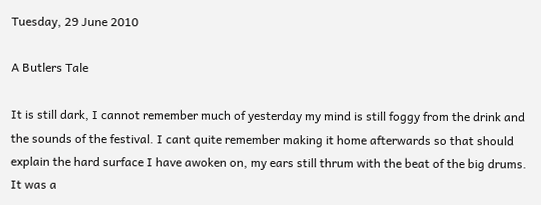Tuesday, 29 June 2010

A Butlers Tale

It is still dark, I cannot remember much of yesterday my mind is still foggy from the drink and the sounds of the festival. I cant quite remember making it home afterwards so that should explain the hard surface I have awoken on, my ears still thrum with the beat of the big drums. It was a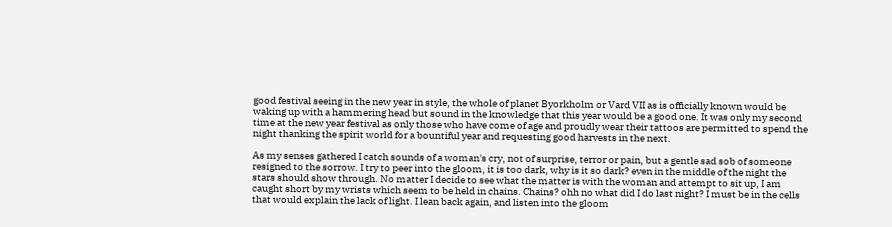good festival seeing in the new year in style, the whole of planet Byorkholm or Vard VII as is officially known would be waking up with a hammering head but sound in the knowledge that this year would be a good one. It was only my second time at the new year festival as only those who have come of age and proudly wear their tattoos are permitted to spend the night thanking the spirit world for a bountiful year and requesting good harvests in the next.

As my senses gathered I catch sounds of a woman's cry, not of surprise, terror or pain, but a gentle sad sob of someone resigned to the sorrow. I try to peer into the gloom, it is too dark, why is it so dark? even in the middle of the night the stars should show through. No matter I decide to see what the matter is with the woman and attempt to sit up, I am caught short by my wrists which seem to be held in chains. Chains? ohh no what did I do last night? I must be in the cells that would explain the lack of light. I lean back again, and listen into the gloom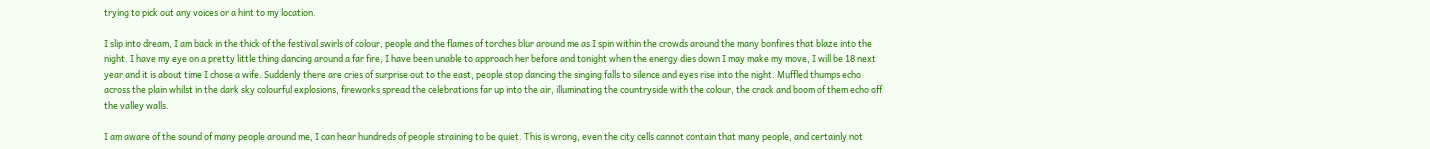trying to pick out any voices or a hint to my location.

I slip into dream, I am back in the thick of the festival swirls of colour, people and the flames of torches blur around me as I spin within the crowds around the many bonfires that blaze into the night. I have my eye on a pretty little thing dancing around a far fire, I have been unable to approach her before and tonight when the energy dies down I may make my move, I will be 18 next year and it is about time I chose a wife. Suddenly there are cries of surprise out to the east, people stop dancing the singing falls to silence and eyes rise into the night. Muffled thumps echo across the plain whilst in the dark sky colourful explosions, fireworks spread the celebrations far up into the air, illuminating the countryside with the colour, the crack and boom of them echo off the valley walls.

I am aware of the sound of many people around me, I can hear hundreds of people straining to be quiet. This is wrong, even the city cells cannot contain that many people, and certainly not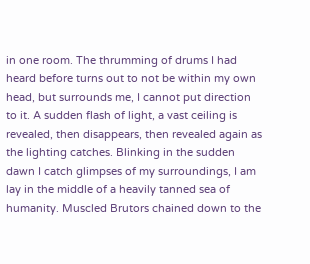in one room. The thrumming of drums I had heard before turns out to not be within my own head, but surrounds me, I cannot put direction to it. A sudden flash of light, a vast ceiling is revealed, then disappears, then revealed again as the lighting catches. Blinking in the sudden dawn I catch glimpses of my surroundings, I am lay in the middle of a heavily tanned sea of humanity. Muscled Brutors chained down to the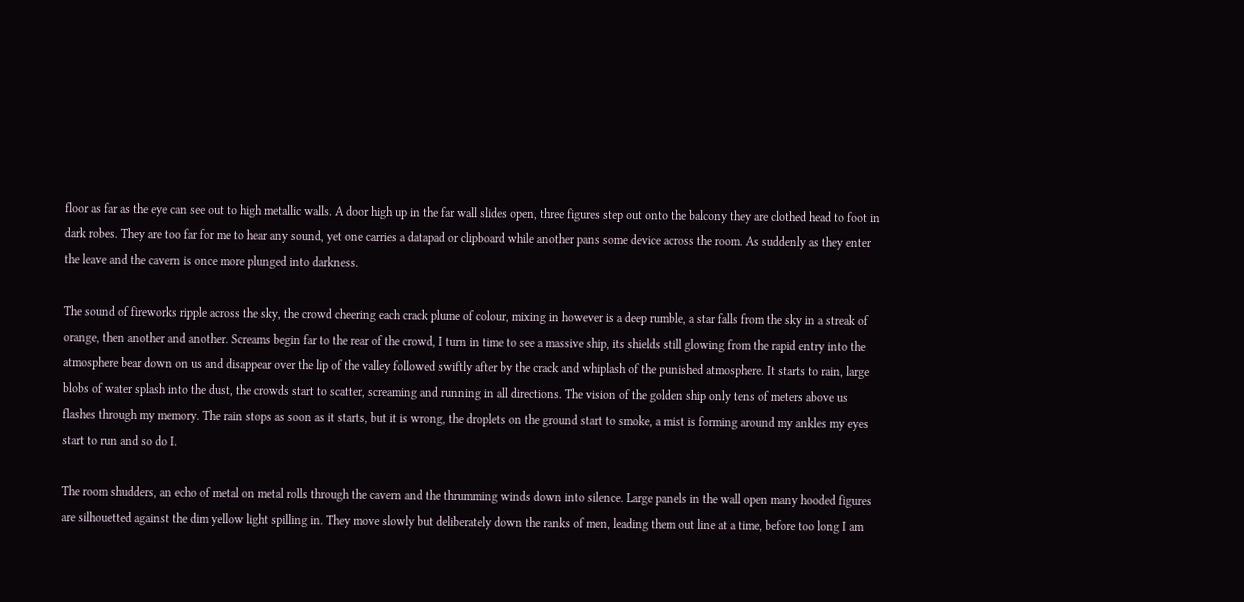floor as far as the eye can see out to high metallic walls. A door high up in the far wall slides open, three figures step out onto the balcony they are clothed head to foot in dark robes. They are too far for me to hear any sound, yet one carries a datapad or clipboard while another pans some device across the room. As suddenly as they enter the leave and the cavern is once more plunged into darkness.

The sound of fireworks ripple across the sky, the crowd cheering each crack plume of colour, mixing in however is a deep rumble, a star falls from the sky in a streak of orange, then another and another. Screams begin far to the rear of the crowd, I turn in time to see a massive ship, its shields still glowing from the rapid entry into the atmosphere bear down on us and disappear over the lip of the valley followed swiftly after by the crack and whiplash of the punished atmosphere. It starts to rain, large blobs of water splash into the dust, the crowds start to scatter, screaming and running in all directions. The vision of the golden ship only tens of meters above us flashes through my memory. The rain stops as soon as it starts, but it is wrong, the droplets on the ground start to smoke, a mist is forming around my ankles my eyes start to run and so do I.

The room shudders, an echo of metal on metal rolls through the cavern and the thrumming winds down into silence. Large panels in the wall open many hooded figures are silhouetted against the dim yellow light spilling in. They move slowly but deliberately down the ranks of men, leading them out line at a time, before too long I am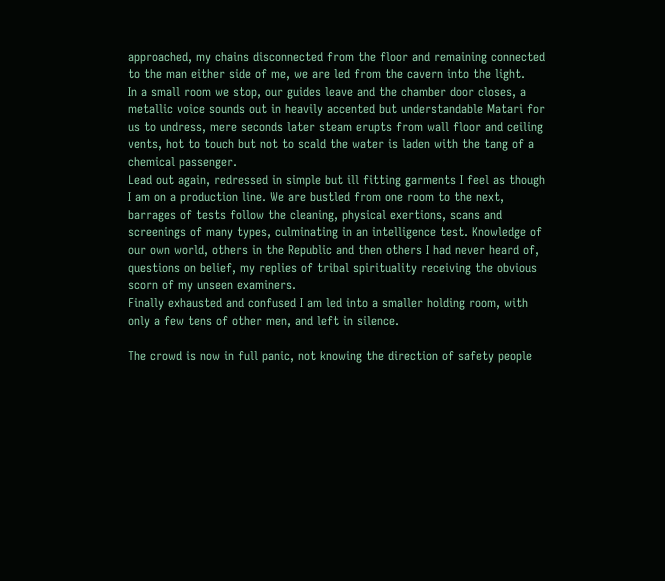approached, my chains disconnected from the floor and remaining connected to the man either side of me, we are led from the cavern into the light.
In a small room we stop, our guides leave and the chamber door closes, a metallic voice sounds out in heavily accented but understandable Matari for us to undress, mere seconds later steam erupts from wall floor and ceiling vents, hot to touch but not to scald the water is laden with the tang of a chemical passenger.
Lead out again, redressed in simple but ill fitting garments I feel as though I am on a production line. We are bustled from one room to the next, barrages of tests follow the cleaning, physical exertions, scans and screenings of many types, culminating in an intelligence test. Knowledge of our own world, others in the Republic and then others I had never heard of, questions on belief, my replies of tribal spirituality receiving the obvious scorn of my unseen examiners.
Finally exhausted and confused I am led into a smaller holding room, with only a few tens of other men, and left in silence.

The crowd is now in full panic, not knowing the direction of safety people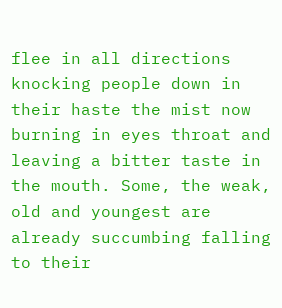flee in all directions knocking people down in their haste the mist now burning in eyes throat and leaving a bitter taste in the mouth. Some, the weak, old and youngest are already succumbing falling to their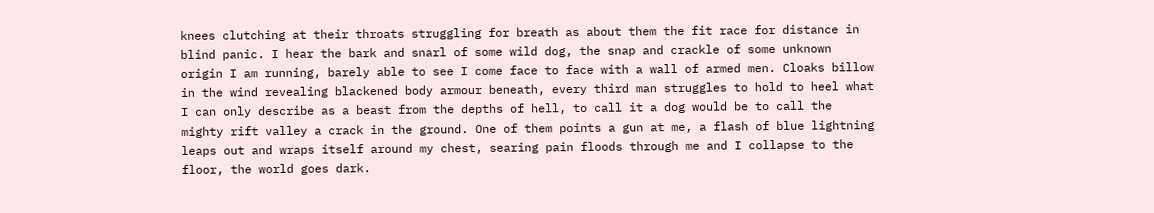knees clutching at their throats struggling for breath as about them the fit race for distance in blind panic. I hear the bark and snarl of some wild dog, the snap and crackle of some unknown origin I am running, barely able to see I come face to face with a wall of armed men. Cloaks billow in the wind revealing blackened body armour beneath, every third man struggles to hold to heel what I can only describe as a beast from the depths of hell, to call it a dog would be to call the mighty rift valley a crack in the ground. One of them points a gun at me, a flash of blue lightning leaps out and wraps itself around my chest, searing pain floods through me and I collapse to the floor, the world goes dark.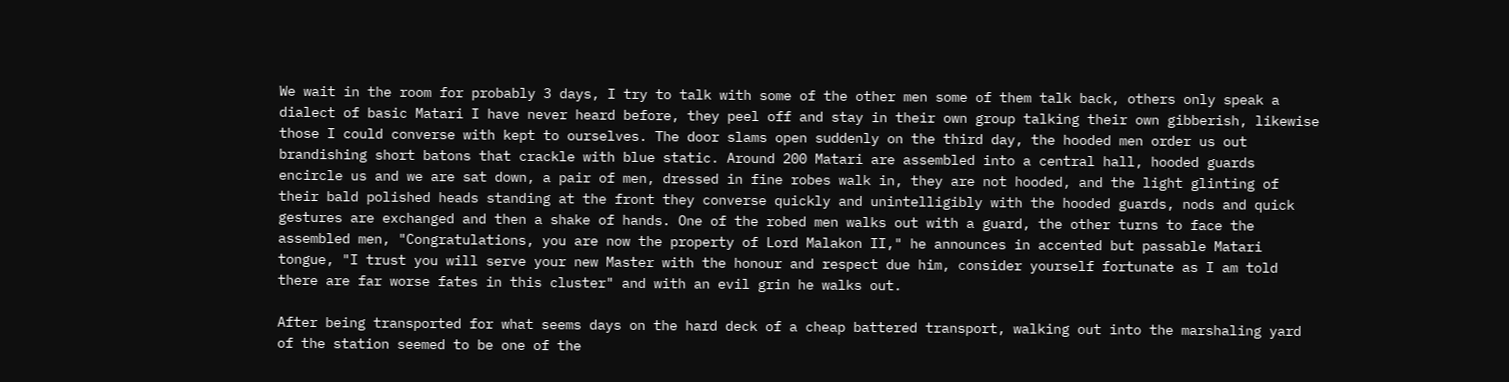We wait in the room for probably 3 days, I try to talk with some of the other men some of them talk back, others only speak a dialect of basic Matari I have never heard before, they peel off and stay in their own group talking their own gibberish, likewise those I could converse with kept to ourselves. The door slams open suddenly on the third day, the hooded men order us out brandishing short batons that crackle with blue static. Around 200 Matari are assembled into a central hall, hooded guards encircle us and we are sat down, a pair of men, dressed in fine robes walk in, they are not hooded, and the light glinting of their bald polished heads standing at the front they converse quickly and unintelligibly with the hooded guards, nods and quick gestures are exchanged and then a shake of hands. One of the robed men walks out with a guard, the other turns to face the assembled men, "Congratulations, you are now the property of Lord Malakon II," he announces in accented but passable Matari tongue, "I trust you will serve your new Master with the honour and respect due him, consider yourself fortunate as I am told there are far worse fates in this cluster" and with an evil grin he walks out.

After being transported for what seems days on the hard deck of a cheap battered transport, walking out into the marshaling yard of the station seemed to be one of the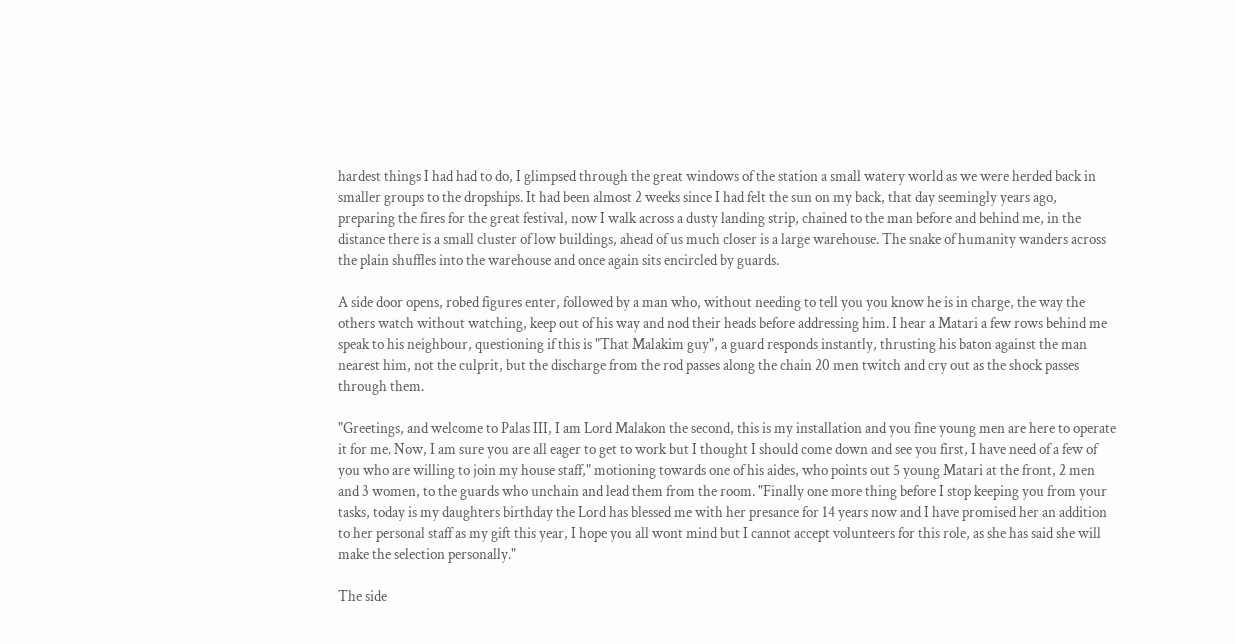hardest things I had had to do, I glimpsed through the great windows of the station a small watery world as we were herded back in smaller groups to the dropships. It had been almost 2 weeks since I had felt the sun on my back, that day seemingly years ago, preparing the fires for the great festival, now I walk across a dusty landing strip, chained to the man before and behind me, in the distance there is a small cluster of low buildings, ahead of us much closer is a large warehouse. The snake of humanity wanders across the plain shuffles into the warehouse and once again sits encircled by guards.

A side door opens, robed figures enter, followed by a man who, without needing to tell you you know he is in charge, the way the others watch without watching, keep out of his way and nod their heads before addressing him. I hear a Matari a few rows behind me speak to his neighbour, questioning if this is "That Malakim guy", a guard responds instantly, thrusting his baton against the man nearest him, not the culprit, but the discharge from the rod passes along the chain 20 men twitch and cry out as the shock passes through them.

"Greetings, and welcome to Palas III, I am Lord Malakon the second, this is my installation and you fine young men are here to operate it for me. Now, I am sure you are all eager to get to work but I thought I should come down and see you first, I have need of a few of you who are willing to join my house staff," motioning towards one of his aides, who points out 5 young Matari at the front, 2 men and 3 women, to the guards who unchain and lead them from the room. "Finally one more thing before I stop keeping you from your tasks, today is my daughters birthday the Lord has blessed me with her presance for 14 years now and I have promised her an addition to her personal staff as my gift this year, I hope you all wont mind but I cannot accept volunteers for this role, as she has said she will make the selection personally."

The side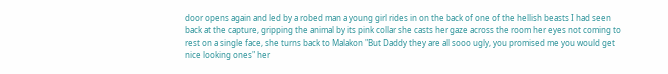door opens again and led by a robed man a young girl rides in on the back of one of the hellish beasts I had seen back at the capture, gripping the animal by its pink collar she casts her gaze across the room her eyes not coming to rest on a single face, she turns back to Malakon "But Daddy they are all sooo ugly, you promised me you would get nice looking ones" her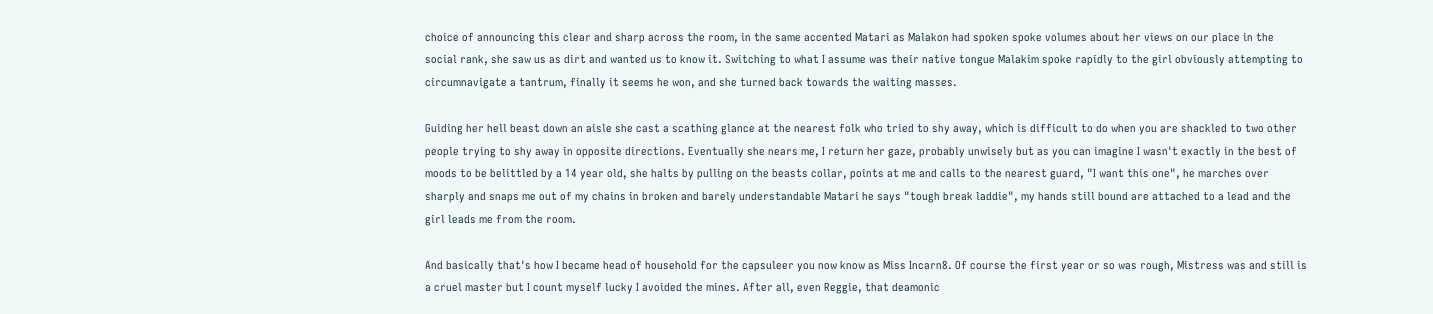choice of announcing this clear and sharp across the room, in the same accented Matari as Malakon had spoken spoke volumes about her views on our place in the social rank, she saw us as dirt and wanted us to know it. Switching to what I assume was their native tongue Malakim spoke rapidly to the girl obviously attempting to circumnavigate a tantrum, finally it seems he won, and she turned back towards the waiting masses.

Guiding her hell beast down an aisle she cast a scathing glance at the nearest folk who tried to shy away, which is difficult to do when you are shackled to two other people trying to shy away in opposite directions. Eventually she nears me, I return her gaze, probably unwisely but as you can imagine I wasn't exactly in the best of moods to be belittled by a 14 year old, she halts by pulling on the beasts collar, points at me and calls to the nearest guard, "I want this one", he marches over sharply and snaps me out of my chains in broken and barely understandable Matari he says "tough break laddie", my hands still bound are attached to a lead and the girl leads me from the room.

And basically that's how I became head of household for the capsuleer you now know as Miss Incarn8. Of course the first year or so was rough, Mistress was and still is a cruel master but I count myself lucky I avoided the mines. After all, even Reggie, that deamonic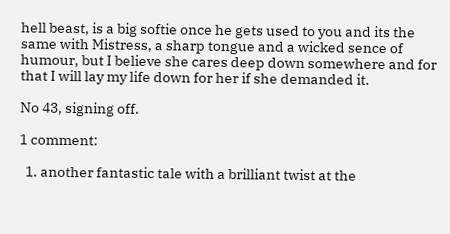hell beast, is a big softie once he gets used to you and its the same with Mistress, a sharp tongue and a wicked sence of humour, but I believe she cares deep down somewhere and for that I will lay my life down for her if she demanded it.

No 43, signing off.

1 comment:

  1. another fantastic tale with a brilliant twist at the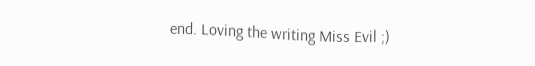end. Loving the writing Miss Evil ;)